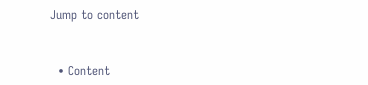Jump to content


  • Content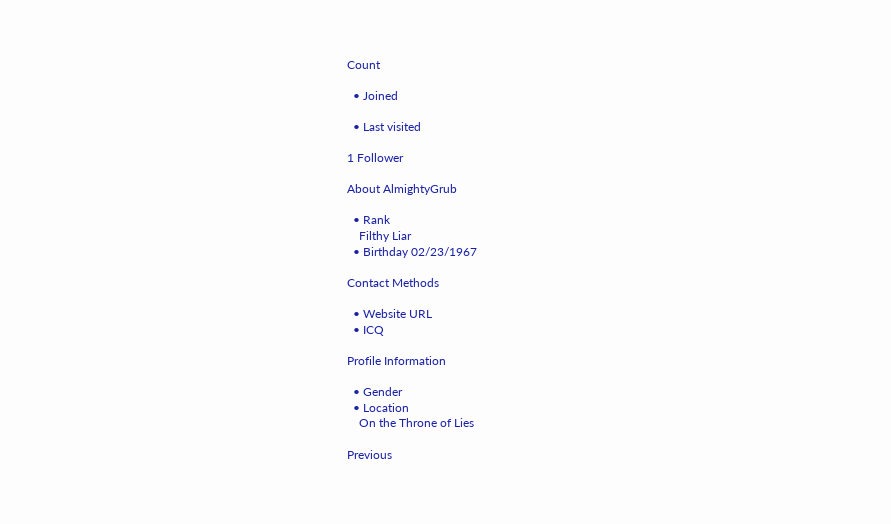Count

  • Joined

  • Last visited

1 Follower

About AlmightyGrub

  • Rank
    Filthy Liar
  • Birthday 02/23/1967

Contact Methods

  • Website URL
  • ICQ

Profile Information

  • Gender
  • Location
    On the Throne of Lies

Previous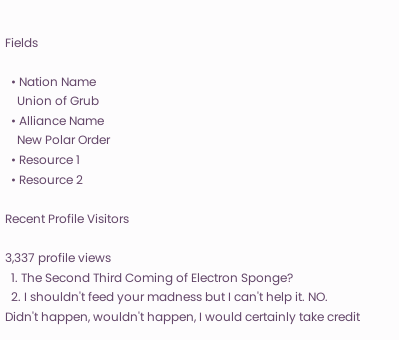Fields

  • Nation Name
    Union of Grub
  • Alliance Name
    New Polar Order
  • Resource 1
  • Resource 2

Recent Profile Visitors

3,337 profile views
  1. The Second Third Coming of Electron Sponge?
  2. I shouldn't feed your madness but I can't help it. NO. Didn't happen, wouldn't happen, I would certainly take credit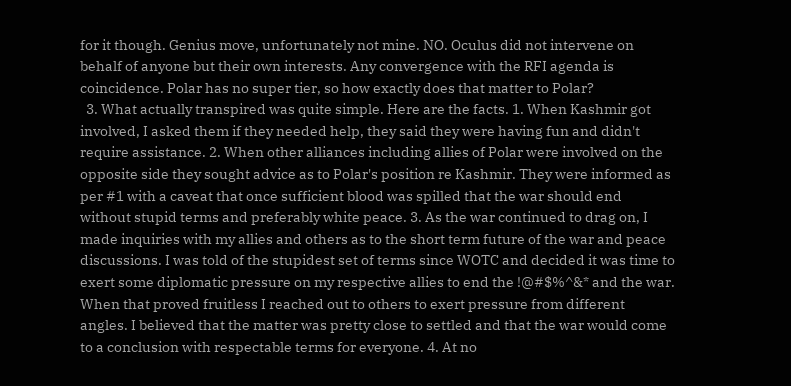for it though. Genius move, unfortunately not mine. NO. Oculus did not intervene on behalf of anyone but their own interests. Any convergence with the RFI agenda is coincidence. Polar has no super tier, so how exactly does that matter to Polar?
  3. What actually transpired was quite simple. Here are the facts. 1. When Kashmir got involved, I asked them if they needed help, they said they were having fun and didn't require assistance. 2. When other alliances including allies of Polar were involved on the opposite side they sought advice as to Polar's position re Kashmir. They were informed as per #1 with a caveat that once sufficient blood was spilled that the war should end without stupid terms and preferably white peace. 3. As the war continued to drag on, I made inquiries with my allies and others as to the short term future of the war and peace discussions. I was told of the stupidest set of terms since WOTC and decided it was time to exert some diplomatic pressure on my respective allies to end the !@#$%^&* and the war. When that proved fruitless I reached out to others to exert pressure from different angles. I believed that the matter was pretty close to settled and that the war would come to a conclusion with respectable terms for everyone. 4. At no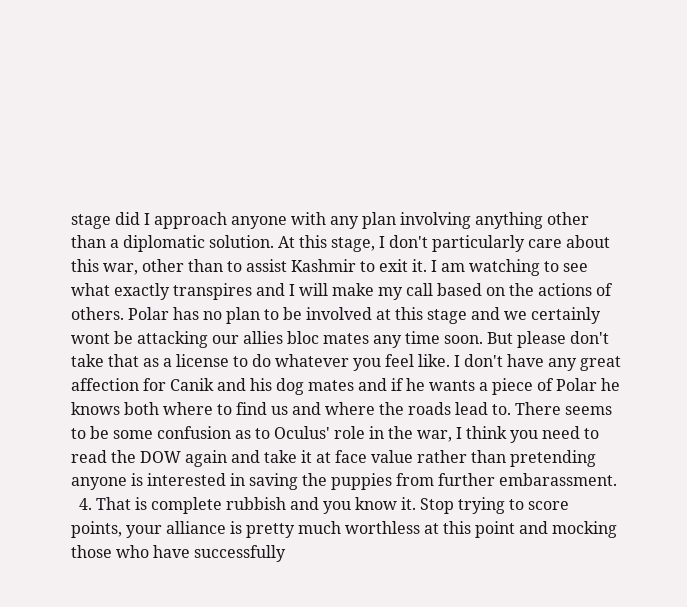stage did I approach anyone with any plan involving anything other than a diplomatic solution. At this stage, I don't particularly care about this war, other than to assist Kashmir to exit it. I am watching to see what exactly transpires and I will make my call based on the actions of others. Polar has no plan to be involved at this stage and we certainly wont be attacking our allies bloc mates any time soon. But please don't take that as a license to do whatever you feel like. I don't have any great affection for Canik and his dog mates and if he wants a piece of Polar he knows both where to find us and where the roads lead to. There seems to be some confusion as to Oculus' role in the war, I think you need to read the DOW again and take it at face value rather than pretending anyone is interested in saving the puppies from further embarassment.
  4. That is complete rubbish and you know it. Stop trying to score points, your alliance is pretty much worthless at this point and mocking those who have successfully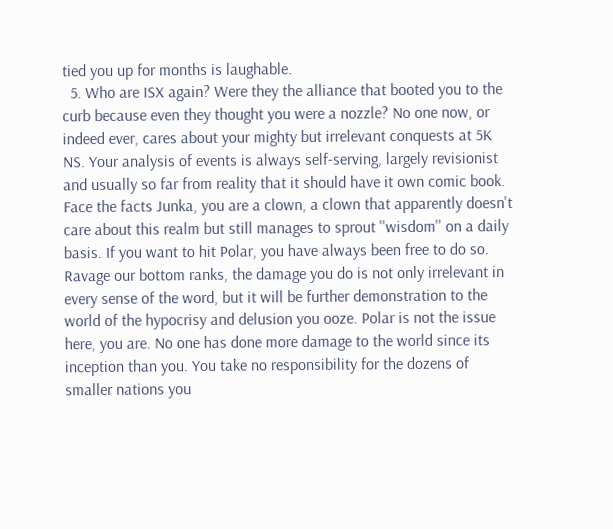tied you up for months is laughable.
  5. Who are ISX again? Were they the alliance that booted you to the curb because even they thought you were a nozzle? No one now, or indeed ever, cares about your mighty but irrelevant conquests at 5K NS. Your analysis of events is always self-serving, largely revisionist and usually so far from reality that it should have it own comic book. Face the facts Junka, you are a clown, a clown that apparently doesn't care about this realm but still manages to sprout ''wisdom'' on a daily basis. If you want to hit Polar, you have always been free to do so. Ravage our bottom ranks, the damage you do is not only irrelevant in every sense of the word, but it will be further demonstration to the world of the hypocrisy and delusion you ooze. Polar is not the issue here, you are. No one has done more damage to the world since its inception than you. You take no responsibility for the dozens of smaller nations you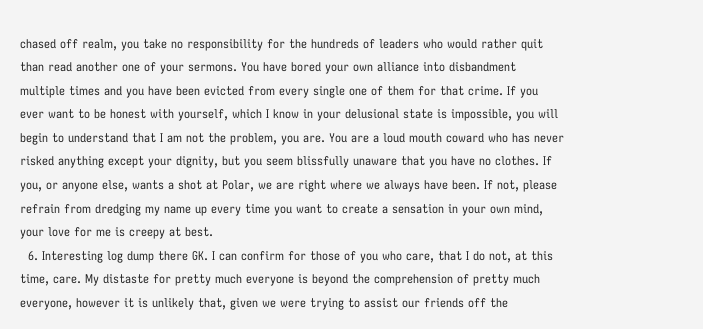chased off realm, you take no responsibility for the hundreds of leaders who would rather quit than read another one of your sermons. You have bored your own alliance into disbandment multiple times and you have been evicted from every single one of them for that crime. If you ever want to be honest with yourself, which I know in your delusional state is impossible, you will begin to understand that I am not the problem, you are. You are a loud mouth coward who has never risked anything except your dignity, but you seem blissfully unaware that you have no clothes. If you, or anyone else, wants a shot at Polar, we are right where we always have been. If not, please refrain from dredging my name up every time you want to create a sensation in your own mind, your love for me is creepy at best.
  6. Interesting log dump there GK. I can confirm for those of you who care, that I do not, at this time, care. My distaste for pretty much everyone is beyond the comprehension of pretty much everyone, however it is unlikely that, given we were trying to assist our friends off the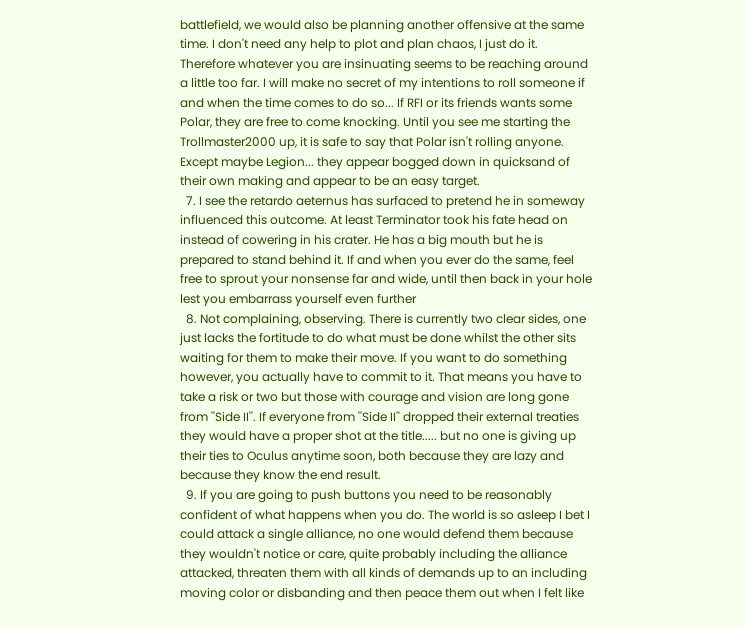battlefield, we would also be planning another offensive at the same time. I don't need any help to plot and plan chaos, I just do it. Therefore whatever you are insinuating seems to be reaching around a little too far. I will make no secret of my intentions to roll someone if and when the time comes to do so... If RFI or its friends wants some Polar, they are free to come knocking. Until you see me starting the Trollmaster2000 up, it is safe to say that Polar isn't rolling anyone. Except maybe Legion... they appear bogged down in quicksand of their own making and appear to be an easy target.
  7. I see the retardo aeternus has surfaced to pretend he in someway influenced this outcome. At least Terminator took his fate head on instead of cowering in his crater. He has a big mouth but he is prepared to stand behind it. If and when you ever do the same, feel free to sprout your nonsense far and wide, until then back in your hole lest you embarrass yourself even further
  8. Not complaining, observing. There is currently two clear sides, one just lacks the fortitude to do what must be done whilst the other sits waiting for them to make their move. If you want to do something however, you actually have to commit to it. That means you have to take a risk or two but those with courage and vision are long gone from ''Side II''. If everyone from ''Side II'' dropped their external treaties they would have a proper shot at the title..... but no one is giving up their ties to Oculus anytime soon, both because they are lazy and because they know the end result.
  9. If you are going to push buttons you need to be reasonably confident of what happens when you do. The world is so asleep I bet I could attack a single alliance, no one would defend them because they wouldn't notice or care, quite probably including the alliance attacked, threaten them with all kinds of demands up to an including moving color or disbanding and then peace them out when I felt like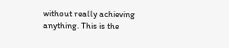without really achieving anything. This is the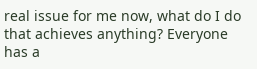real issue for me now, what do I do that achieves anything? Everyone has a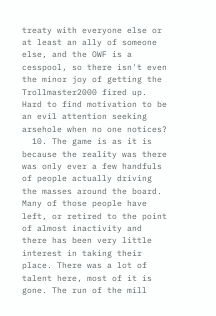treaty with everyone else or at least an ally of someone else, and the OWF is a cesspool, so there isn't even the minor joy of getting the Trollmaster2000 fired up. Hard to find motivation to be an evil attention seeking arsehole when no one notices?
  10. The game is as it is because the reality was there was only ever a few handfuls of people actually driving the masses around the board. Many of those people have left, or retired to the point of almost inactivity and there has been very little interest in taking their place. There was a lot of talent here, most of it is gone. The run of the mill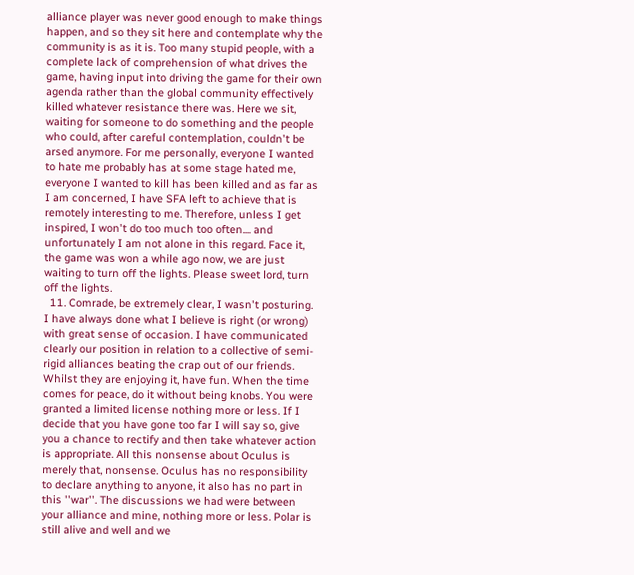alliance player was never good enough to make things happen, and so they sit here and contemplate why the community is as it is. Too many stupid people, with a complete lack of comprehension of what drives the game, having input into driving the game for their own agenda rather than the global community effectively killed whatever resistance there was. Here we sit, waiting for someone to do something and the people who could, after careful contemplation, couldn't be arsed anymore. For me personally, everyone I wanted to hate me probably has at some stage hated me, everyone I wanted to kill has been killed and as far as I am concerned, I have SFA left to achieve that is remotely interesting to me. Therefore, unless I get inspired, I won't do too much too often.... and unfortunately I am not alone in this regard. Face it, the game was won a while ago now, we are just waiting to turn off the lights. Please sweet lord, turn off the lights.
  11. Comrade, be extremely clear, I wasn't posturing. I have always done what I believe is right (or wrong) with great sense of occasion. I have communicated clearly our position in relation to a collective of semi-rigid alliances beating the crap out of our friends. Whilst they are enjoying it, have fun. When the time comes for peace, do it without being knobs. You were granted a limited license nothing more or less. If I decide that you have gone too far I will say so, give you a chance to rectify and then take whatever action is appropriate. All this nonsense about Oculus is merely that, nonsense. Oculus has no responsibility to declare anything to anyone, it also has no part in this ''war''. The discussions we had were between your alliance and mine, nothing more or less. Polar is still alive and well and we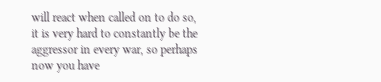will react when called on to do so, it is very hard to constantly be the aggressor in every war, so perhaps now you have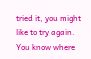tried it, you might like to try again. You know where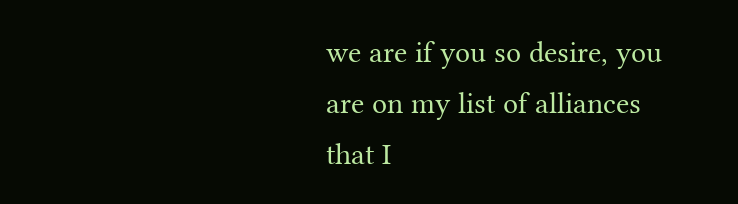we are if you so desire, you are on my list of alliances that I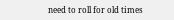need to roll for old times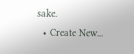sake.
  • Create New...